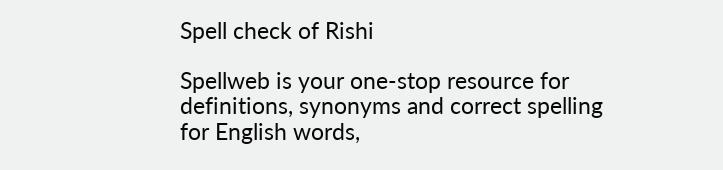Spell check of Rishi

Spellweb is your one-stop resource for definitions, synonyms and correct spelling for English words,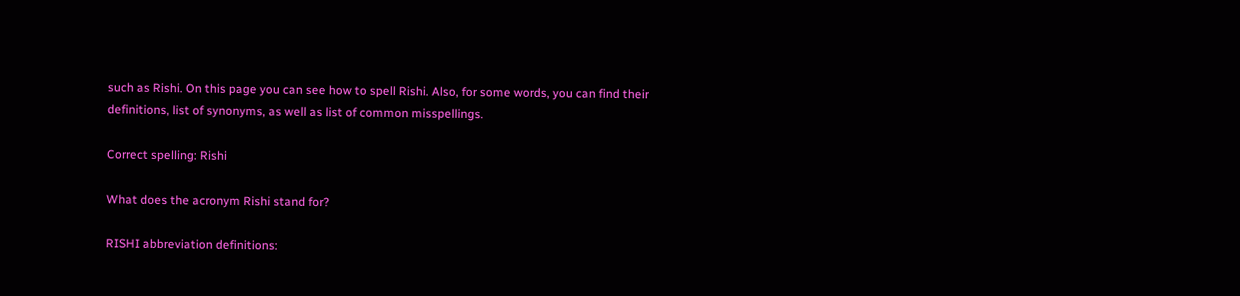such as Rishi. On this page you can see how to spell Rishi. Also, for some words, you can find their definitions, list of synonyms, as well as list of common misspellings.

Correct spelling: Rishi

What does the acronym Rishi stand for?

RISHI abbreviation definitions: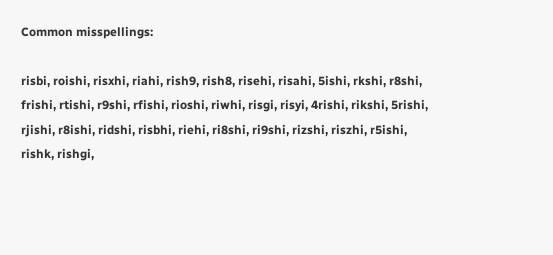Common misspellings:

risbi, roishi, risxhi, riahi, rish9, rish8, risehi, risahi, 5ishi, rkshi, r8shi, frishi, rtishi, r9shi, rfishi, rioshi, riwhi, risgi, risyi, 4rishi, rikshi, 5rishi, rjishi, r8ishi, ridshi, risbhi, riehi, ri8shi, ri9shi, rizshi, riszhi, r5ishi, rishk, rishgi,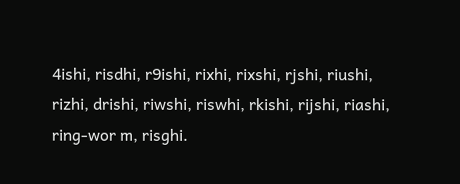4ishi, risdhi, r9ishi, rixhi, rixshi, rjshi, riushi, rizhi, drishi, riwshi, riswhi, rkishi, rijshi, riashi, ring-wor m, risghi.